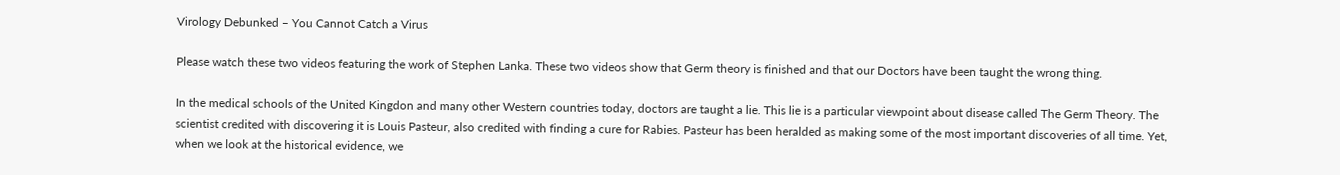Virology Debunked – You Cannot Catch a Virus

Please watch these two videos featuring the work of Stephen Lanka. These two videos show that Germ theory is finished and that our Doctors have been taught the wrong thing.

In the medical schools of the United Kingdon and many other Western countries today, doctors are taught a lie. This lie is a particular viewpoint about disease called The Germ Theory. The scientist credited with discovering it is Louis Pasteur, also credited with finding a cure for Rabies. Pasteur has been heralded as making some of the most important discoveries of all time. Yet, when we look at the historical evidence, we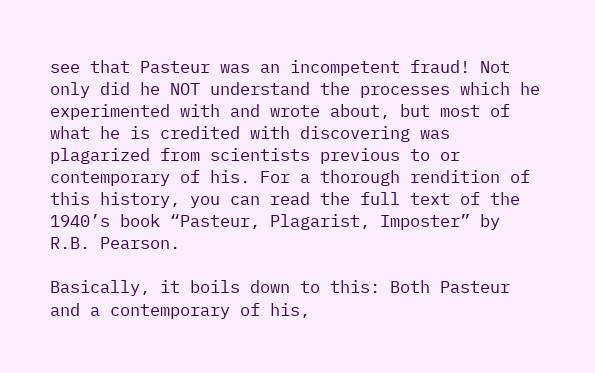see that Pasteur was an incompetent fraud! Not only did he NOT understand the processes which he experimented with and wrote about, but most of what he is credited with discovering was plagarized from scientists previous to or contemporary of his. For a thorough rendition of this history, you can read the full text of the 1940’s book “Pasteur, Plagarist, Imposter” by R.B. Pearson.

Basically, it boils down to this: Both Pasteur and a contemporary of his,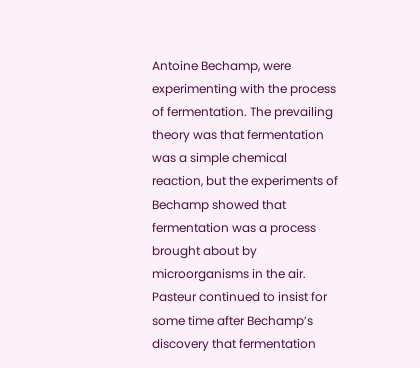Antoine Bechamp, were experimenting with the process of fermentation. The prevailing theory was that fermentation was a simple chemical reaction, but the experiments of Bechamp showed that fermentation was a process brought about by microorganisms in the air. Pasteur continued to insist for some time after Bechamp’s discovery that fermentation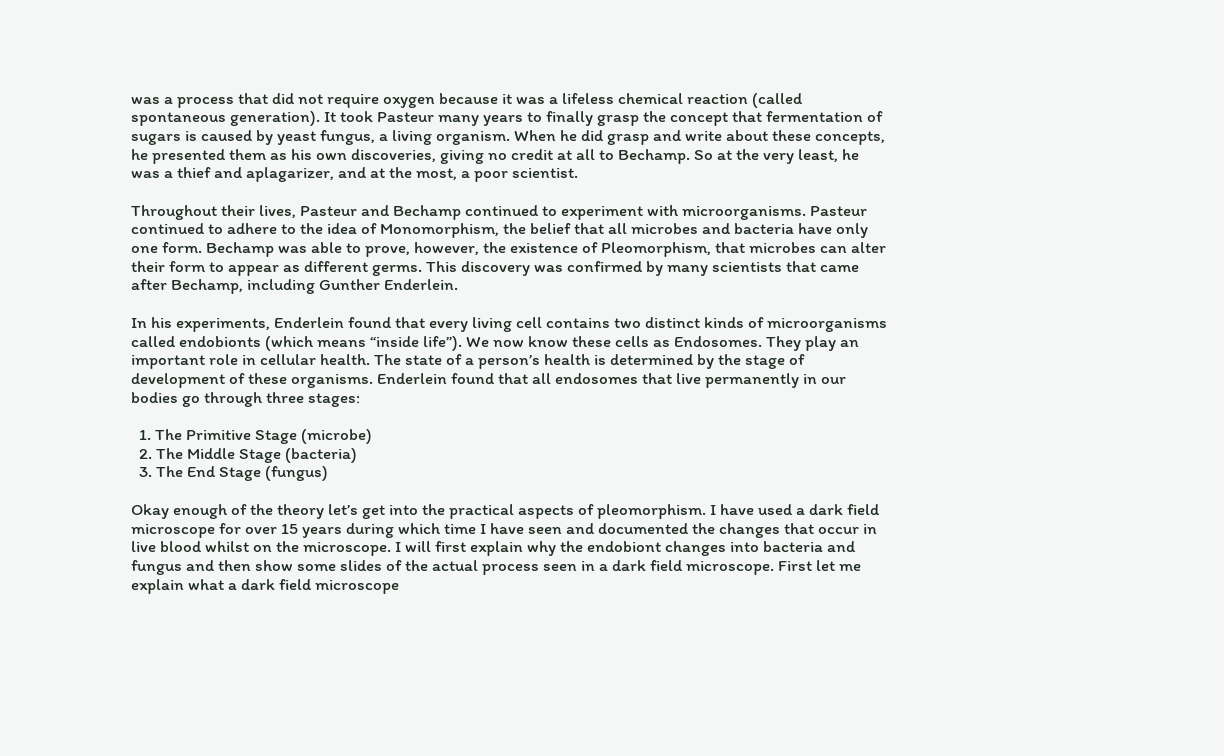was a process that did not require oxygen because it was a lifeless chemical reaction (called spontaneous generation). It took Pasteur many years to finally grasp the concept that fermentation of sugars is caused by yeast fungus, a living organism. When he did grasp and write about these concepts, he presented them as his own discoveries, giving no credit at all to Bechamp. So at the very least, he was a thief and aplagarizer, and at the most, a poor scientist.

Throughout their lives, Pasteur and Bechamp continued to experiment with microorganisms. Pasteur continued to adhere to the idea of Monomorphism, the belief that all microbes and bacteria have only one form. Bechamp was able to prove, however, the existence of Pleomorphism, that microbes can alter their form to appear as different germs. This discovery was confirmed by many scientists that came after Bechamp, including Gunther Enderlein.

In his experiments, Enderlein found that every living cell contains two distinct kinds of microorganisms called endobionts (which means “inside life”). We now know these cells as Endosomes. They play an important role in cellular health. The state of a person’s health is determined by the stage of development of these organisms. Enderlein found that all endosomes that live permanently in our bodies go through three stages:

  1. The Primitive Stage (microbe)
  2. The Middle Stage (bacteria)
  3. The End Stage (fungus)

Okay enough of the theory let’s get into the practical aspects of pleomorphism. I have used a dark field microscope for over 15 years during which time I have seen and documented the changes that occur in live blood whilst on the microscope. I will first explain why the endobiont changes into bacteria and fungus and then show some slides of the actual process seen in a dark field microscope. First let me explain what a dark field microscope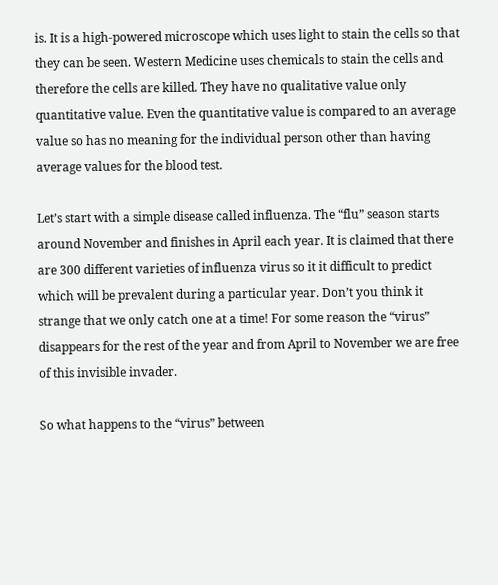is. It is a high-powered microscope which uses light to stain the cells so that they can be seen. Western Medicine uses chemicals to stain the cells and therefore the cells are killed. They have no qualitative value only quantitative value. Even the quantitative value is compared to an average value so has no meaning for the individual person other than having average values for the blood test.

Let’s start with a simple disease called influenza. The “flu” season starts around November and finishes in April each year. It is claimed that there are 300 different varieties of influenza virus so it it difficult to predict which will be prevalent during a particular year. Don’t you think it strange that we only catch one at a time! For some reason the “virus” disappears for the rest of the year and from April to November we are free of this invisible invader.

So what happens to the “virus” between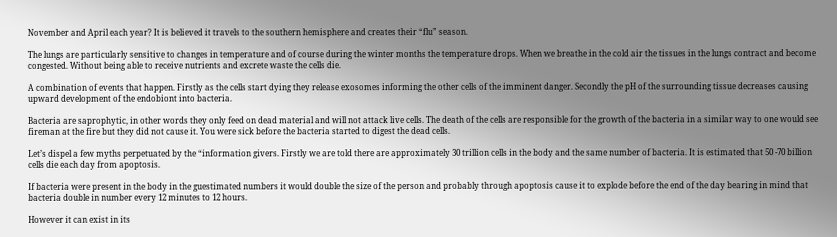November and April each year? It is believed it travels to the southern hemisphere and creates their “flu” season.

The lungs are particularly sensitive to changes in temperature and of course during the winter months the temperature drops. When we breathe in the cold air the tissues in the lungs contract and become congested. Without being able to receive nutrients and excrete waste the cells die.

A combination of events that happen. Firstly as the cells start dying they release exosomes informing the other cells of the imminent danger. Secondly the pH of the surrounding tissue decreases causing upward development of the endobiont into bacteria.

Bacteria are saprophytic, in other words they only feed on dead material and will not attack live cells. The death of the cells are responsible for the growth of the bacteria in a similar way to one would see fireman at the fire but they did not cause it. You were sick before the bacteria started to digest the dead cells.

Let’s dispel a few myths perpetuated by the “information givers. Firstly we are told there are approximately 30 trillion cells in the body and the same number of bacteria. It is estimated that 50 -70 billion cells die each day from apoptosis.

If bacteria were present in the body in the guestimated numbers it would double the size of the person and probably through apoptosis cause it to explode before the end of the day bearing in mind that bacteria double in number every 12 minutes to 12 hours.

However it can exist in its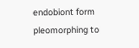endobiont form pleomorphing to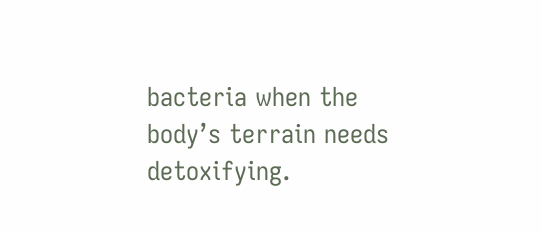bacteria when the body’s terrain needs detoxifying.